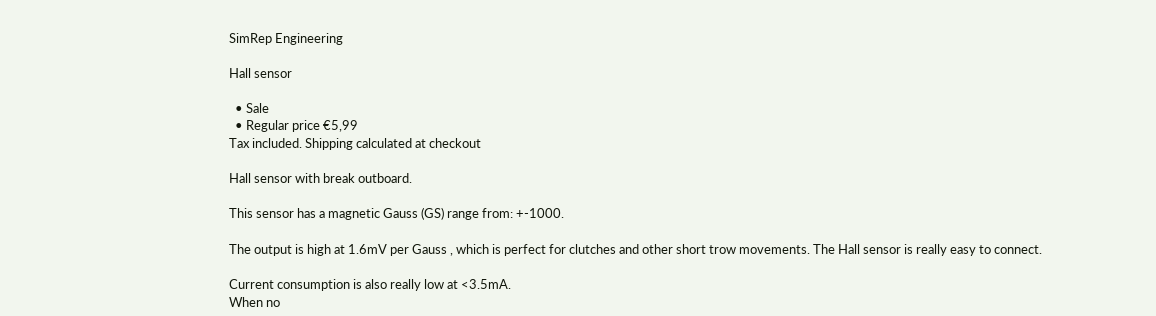SimRep Engineering

Hall sensor

  • Sale
  • Regular price €5,99
Tax included. Shipping calculated at checkout

Hall sensor with break outboard.

This sensor has a magnetic Gauss (GS) range from: +-1000.

The output is high at 1.6mV per Gauss , which is perfect for clutches and other short trow movements. The Hall sensor is really easy to connect.

Current consumption is also really low at <3.5mA.
When no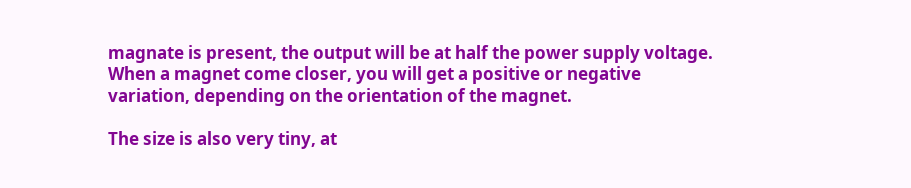magnate is present, the output will be at half the power supply voltage.
When a magnet come closer, you will get a positive or negative variation, depending on the orientation of the magnet.

The size is also very tiny, at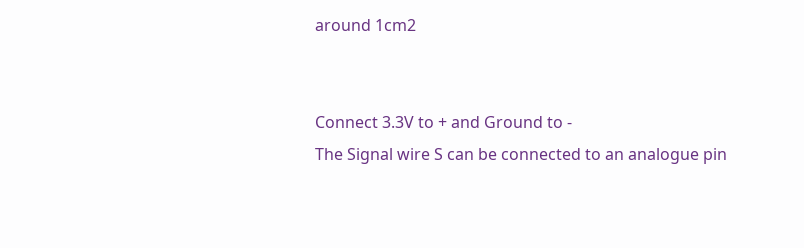around 1cm2


Connect 3.3V to + and Ground to -
The Signal wire S can be connected to an analogue pin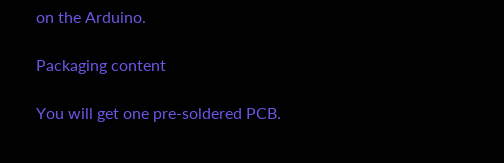on the Arduino.

Packaging content

You will get one pre-soldered PCB.